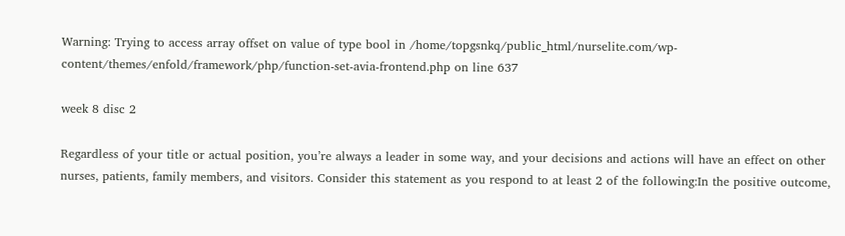Warning: Trying to access array offset on value of type bool in /home/topgsnkq/public_html/nurselite.com/wp-content/themes/enfold/framework/php/function-set-avia-frontend.php on line 637

week 8 disc 2

Regardless of your title or actual position, you’re always a leader in some way, and your decisions and actions will have an effect on other nurses, patients, family members, and visitors. Consider this statement as you respond to at least 2 of the following:In the positive outcome,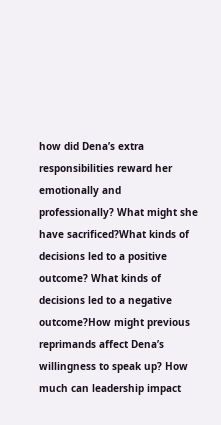how did Dena’s extra responsibilities reward her emotionally and professionally? What might she have sacrificed?What kinds of decisions led to a positive outcome? What kinds of decisions led to a negative outcome?How might previous reprimands affect Dena’s willingness to speak up? How much can leadership impact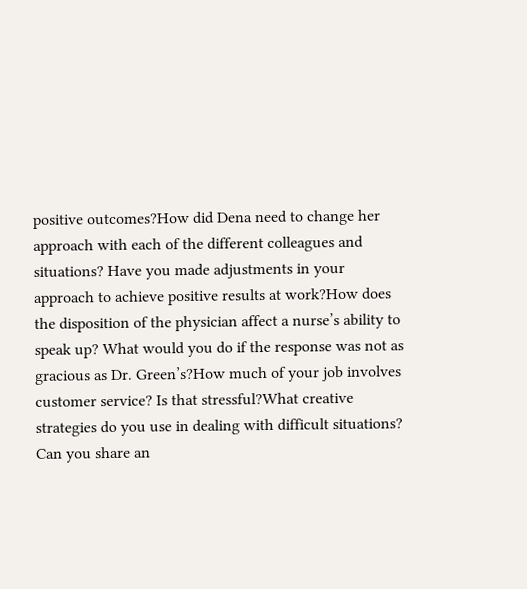positive outcomes?How did Dena need to change her approach with each of the different colleagues and situations? Have you made adjustments in your approach to achieve positive results at work?How does the disposition of the physician affect a nurse’s ability to speak up? What would you do if the response was not as gracious as Dr. Green’s?How much of your job involves customer service? Is that stressful?What creative strategies do you use in dealing with difficult situations? Can you share an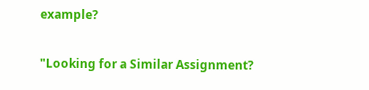example?

"Looking for a Similar Assignment?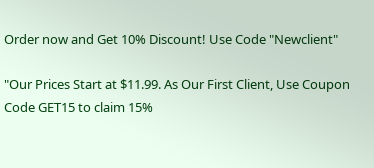Order now and Get 10% Discount! Use Code "Newclient"

"Our Prices Start at $11.99. As Our First Client, Use Coupon Code GET15 to claim 15%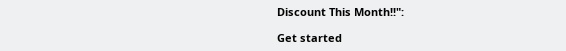Discount This Month!!":

Get started